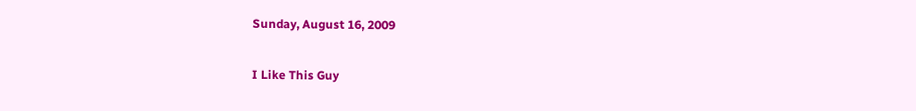Sunday, August 16, 2009

I Like This Guy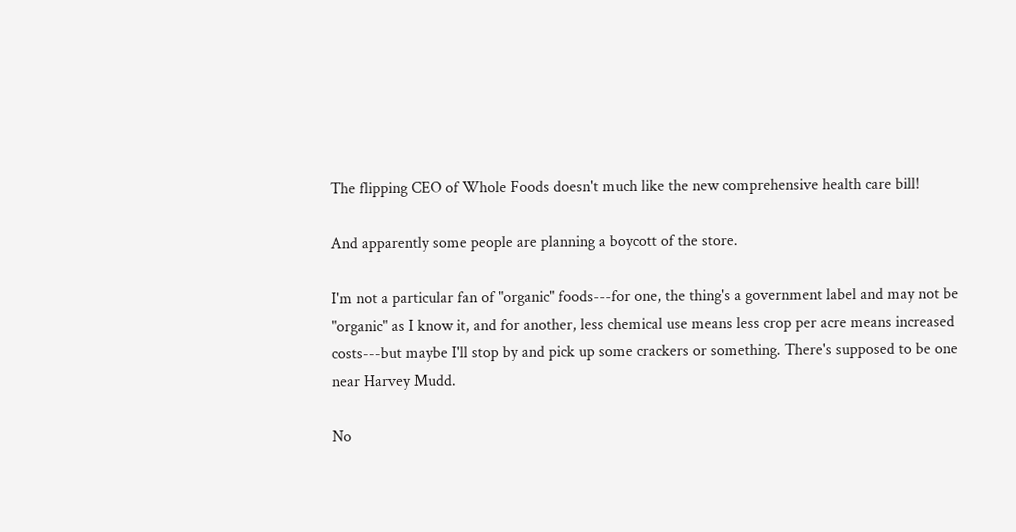The flipping CEO of Whole Foods doesn't much like the new comprehensive health care bill!

And apparently some people are planning a boycott of the store.

I'm not a particular fan of "organic" foods---for one, the thing's a government label and may not be "organic" as I know it, and for another, less chemical use means less crop per acre means increased costs---but maybe I'll stop by and pick up some crackers or something. There's supposed to be one near Harvey Mudd.

No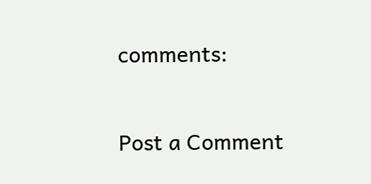comments:

Post a Comment